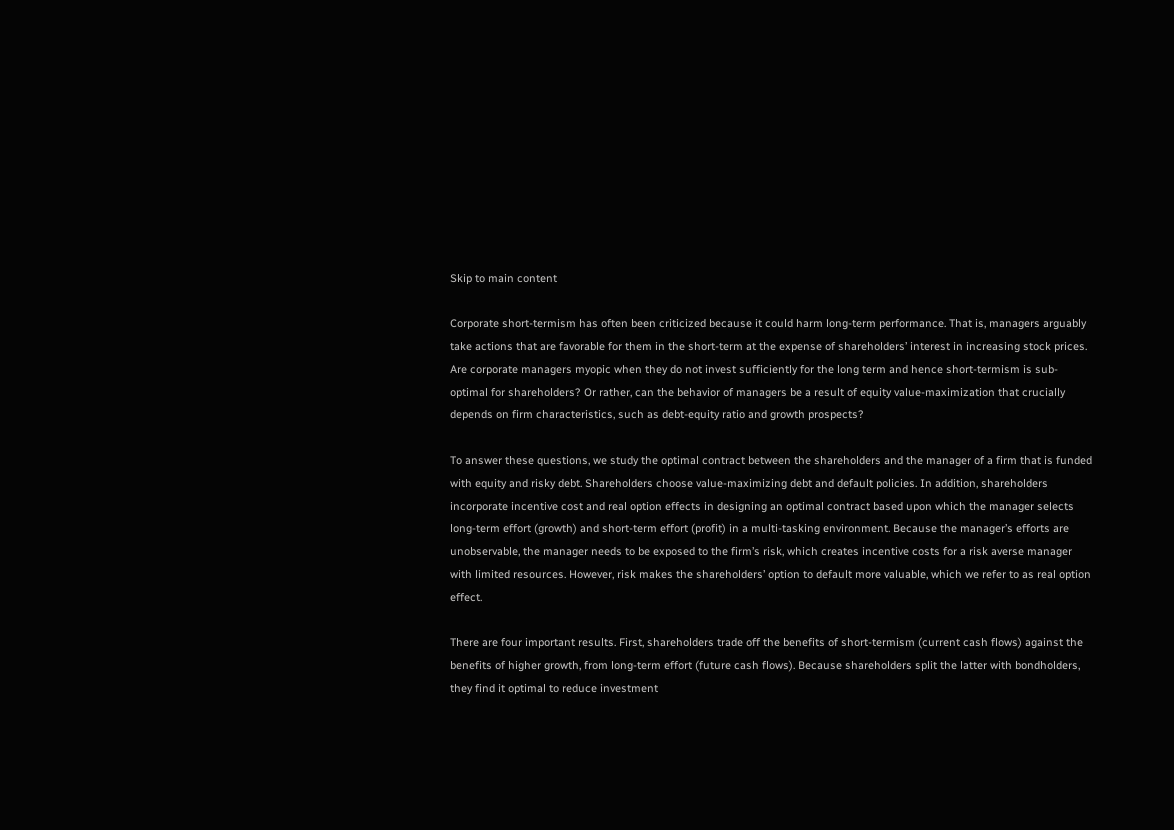Skip to main content

Corporate short-termism has often been criticized because it could harm long-term performance. That is, managers arguably take actions that are favorable for them in the short-term at the expense of shareholders’ interest in increasing stock prices. Are corporate managers myopic when they do not invest sufficiently for the long term and hence short-termism is sub-optimal for shareholders? Or rather, can the behavior of managers be a result of equity value-maximization that crucially depends on firm characteristics, such as debt-equity ratio and growth prospects?

To answer these questions, we study the optimal contract between the shareholders and the manager of a firm that is funded with equity and risky debt. Shareholders choose value-maximizing debt and default policies. In addition, shareholders incorporate incentive cost and real option effects in designing an optimal contract based upon which the manager selects long-term effort (growth) and short-term effort (profit) in a multi-tasking environment. Because the manager’s efforts are unobservable, the manager needs to be exposed to the firm’s risk, which creates incentive costs for a risk averse manager with limited resources. However, risk makes the shareholders’ option to default more valuable, which we refer to as real option effect.

There are four important results. First, shareholders trade off the benefits of short-termism (current cash flows) against the benefits of higher growth, from long-term effort (future cash flows). Because shareholders split the latter with bondholders, they find it optimal to reduce investment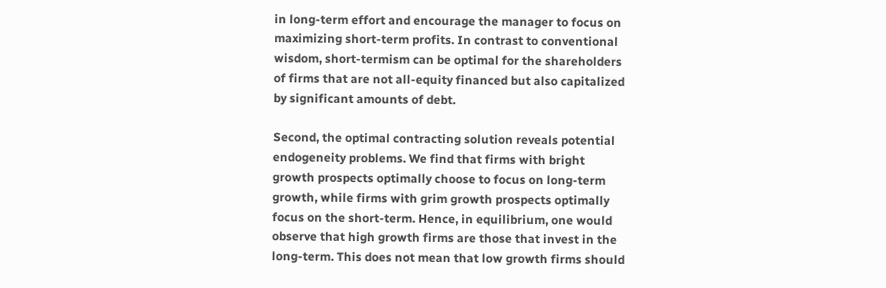in long-term effort and encourage the manager to focus on maximizing short-term profits. In contrast to conventional wisdom, short-termism can be optimal for the shareholders of firms that are not all-equity financed but also capitalized by significant amounts of debt.

Second, the optimal contracting solution reveals potential endogeneity problems. We find that firms with bright growth prospects optimally choose to focus on long-term growth, while firms with grim growth prospects optimally focus on the short-term. Hence, in equilibrium, one would observe that high growth firms are those that invest in the long-term. This does not mean that low growth firms should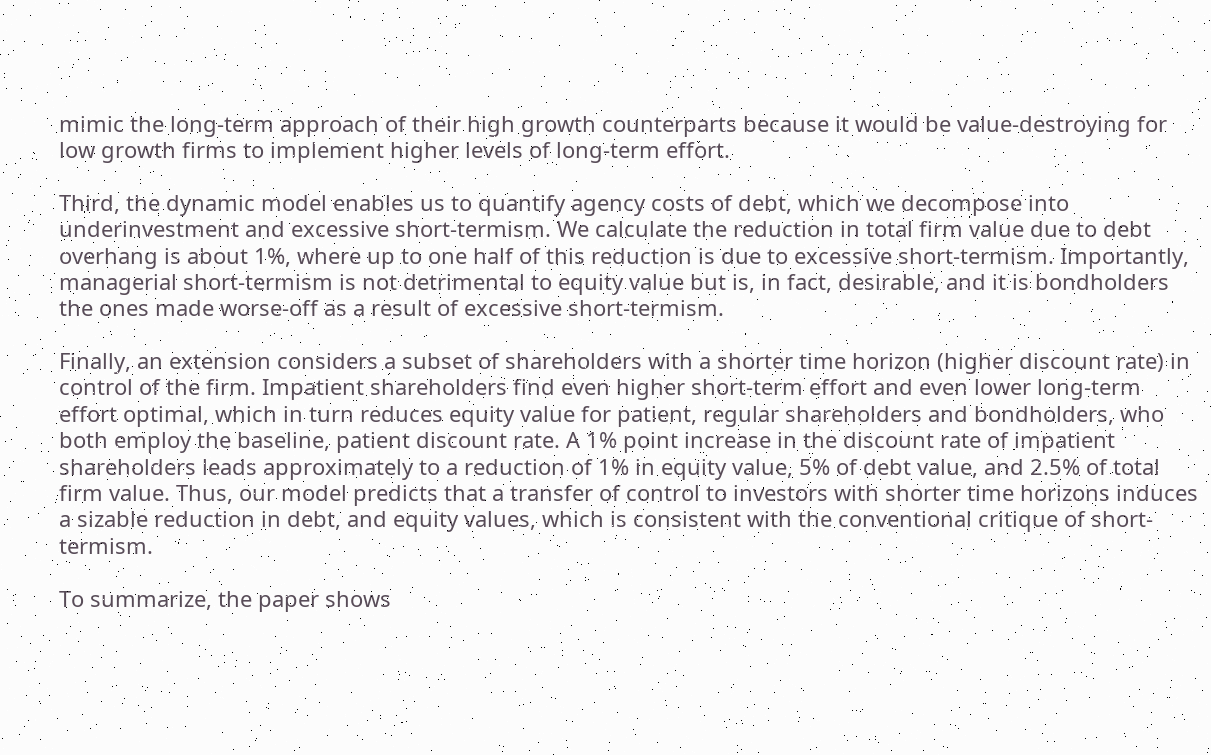mimic the long-term approach of their high growth counterparts because it would be value-destroying for low growth firms to implement higher levels of long-term effort.

Third, the dynamic model enables us to quantify agency costs of debt, which we decompose into underinvestment and excessive short-termism. We calculate the reduction in total firm value due to debt overhang is about 1%, where up to one half of this reduction is due to excessive short-termism. Importantly, managerial short-termism is not detrimental to equity value but is, in fact, desirable, and it is bondholders the ones made worse-off as a result of excessive short-termism.

Finally, an extension considers a subset of shareholders with a shorter time horizon (higher discount rate) in control of the firm. Impatient shareholders find even higher short-term effort and even lower long-term effort optimal, which in turn reduces equity value for patient, regular shareholders and bondholders, who both employ the baseline, patient discount rate. A 1% point increase in the discount rate of impatient shareholders leads approximately to a reduction of 1% in equity value, 5% of debt value, and 2.5% of total firm value. Thus, our model predicts that a transfer of control to investors with shorter time horizons induces a sizable reduction in debt, and equity values, which is consistent with the conventional critique of short-termism.

To summarize, the paper shows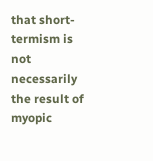that short-termism is not necessarily the result of myopic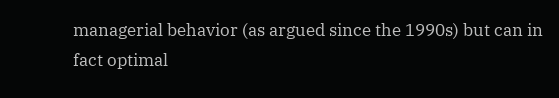managerial behavior (as argued since the 1990s) but can in fact optimal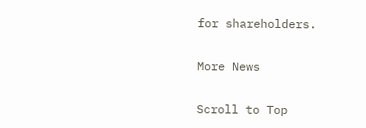for shareholders.

More News

Scroll to Top